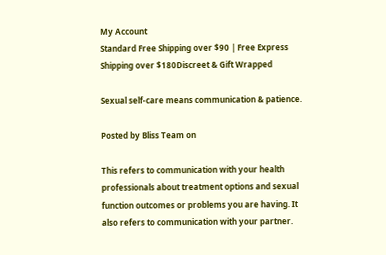My Account
Standard Free Shipping over $90 | Free Express Shipping over $180Discreet & Gift Wrapped

Sexual self-care means communication & patience.

Posted by Bliss Team on

This refers to communication with your health professionals about treatment options and sexual function outcomes or problems you are having. It also refers to communication with your partner.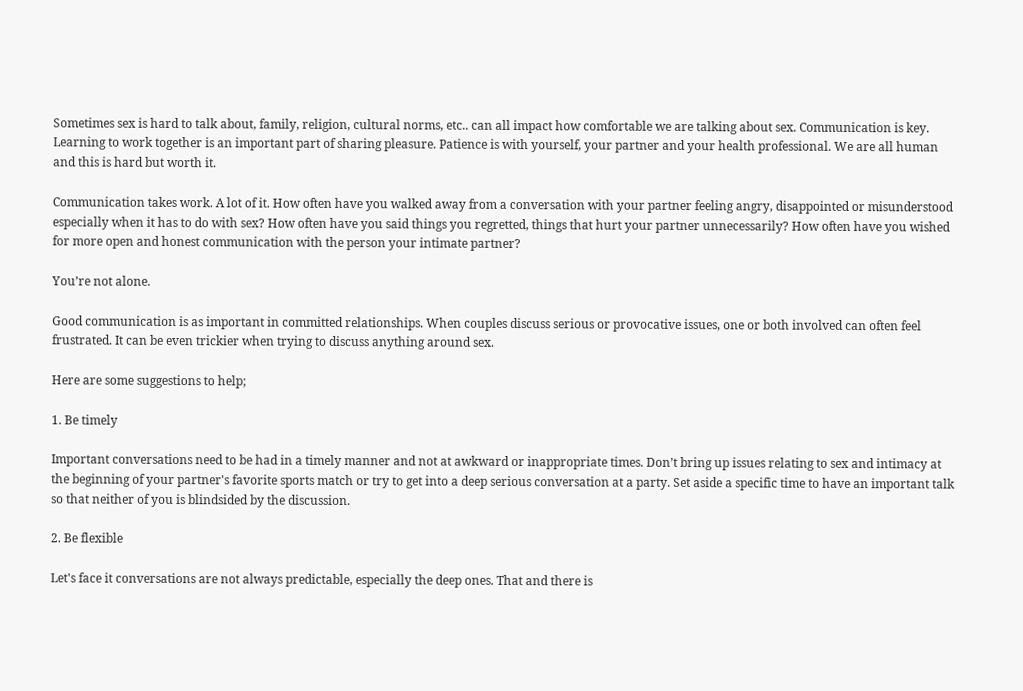Sometimes sex is hard to talk about, family, religion, cultural norms, etc.. can all impact how comfortable we are talking about sex. Communication is key. Learning to work together is an important part of sharing pleasure. Patience is with yourself, your partner and your health professional. We are all human and this is hard but worth it.

Communication takes work. A lot of it. How often have you walked away from a conversation with your partner feeling angry, disappointed or misunderstood especially when it has to do with sex? How often have you said things you regretted, things that hurt your partner unnecessarily? How often have you wished for more open and honest communication with the person your intimate partner?

You’re not alone.

Good communication is as important in committed relationships. When couples discuss serious or provocative issues, one or both involved can often feel frustrated. It can be even trickier when trying to discuss anything around sex.

Here are some suggestions to help;

1. Be timely

Important conversations need to be had in a timely manner and not at awkward or inappropriate times. Don’t bring up issues relating to sex and intimacy at the beginning of your partner's favorite sports match or try to get into a deep serious conversation at a party. Set aside a specific time to have an important talk so that neither of you is blindsided by the discussion.

2. Be flexible

Let's face it conversations are not always predictable, especially the deep ones. That and there is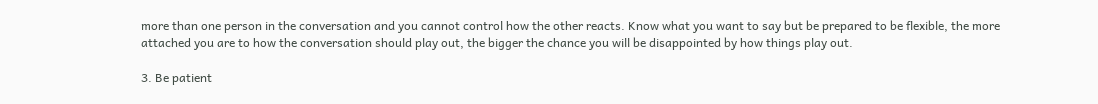more than one person in the conversation and you cannot control how the other reacts. Know what you want to say but be prepared to be flexible, the more attached you are to how the conversation should play out, the bigger the chance you will be disappointed by how things play out.

3. Be patient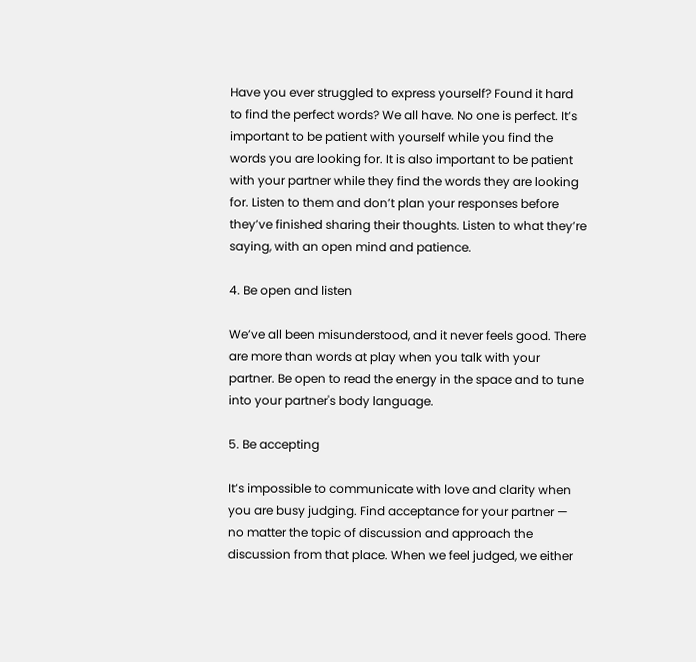Have you ever struggled to express yourself? Found it hard to find the perfect words? We all have. No one is perfect. It’s important to be patient with yourself while you find the words you are looking for. It is also important to be patient with your partner while they find the words they are looking for. Listen to them and don’t plan your responses before they’ve finished sharing their thoughts. Listen to what they’re saying, with an open mind and patience.

4. Be open and listen

We’ve all been misunderstood, and it never feels good. There are more than words at play when you talk with your partner. Be open to read the energy in the space and to tune into your partner's body language.

5. Be accepting

It’s impossible to communicate with love and clarity when you are busy judging. Find acceptance for your partner — no matter the topic of discussion and approach the discussion from that place. When we feel judged, we either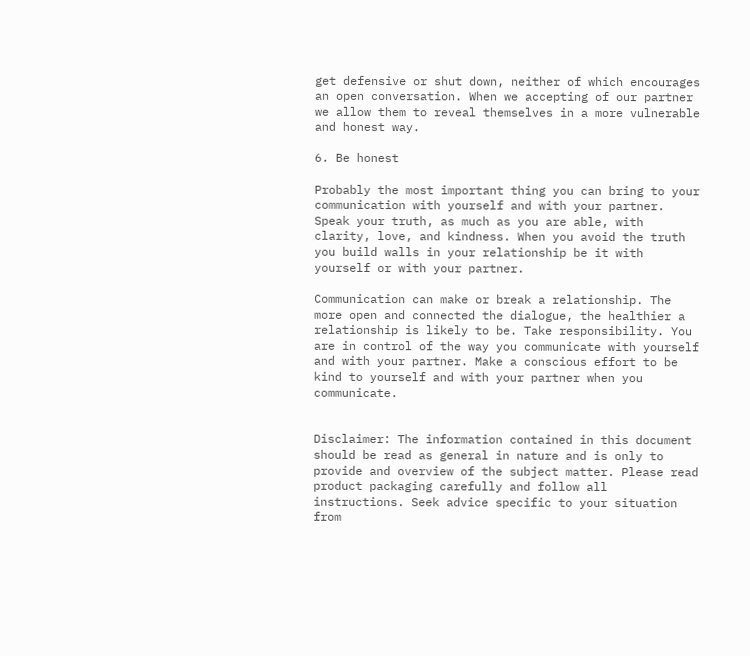get defensive or shut down, neither of which encourages an open conversation. When we accepting of our partner we allow them to reveal themselves in a more vulnerable and honest way.

6. Be honest

Probably the most important thing you can bring to your communication with yourself and with your partner. Speak your truth, as much as you are able, with clarity, love, and kindness. When you avoid the truth you build walls in your relationship be it with yourself or with your partner.

Communication can make or break a relationship. The more open and connected the dialogue, the healthier a relationship is likely to be. Take responsibility. You are in control of the way you communicate with yourself and with your partner. Make a conscious effort to be kind to yourself and with your partner when you communicate.


Disclaimer: The information contained in this document should be read as general in nature and is only to provide and overview of the subject matter. Please read product packaging carefully and follow all instructions. Seek advice specific to your situation from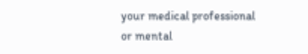your medical professional or mental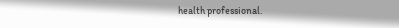health professional.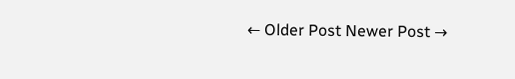← Older Post Newer Post →